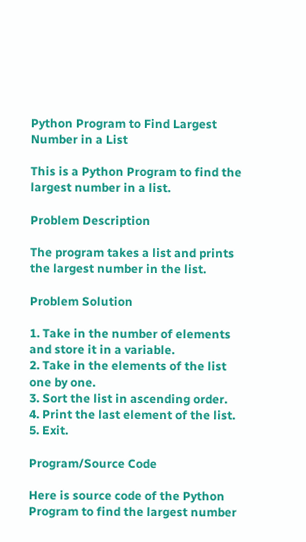Python Program to Find Largest Number in a List

This is a Python Program to find the largest number in a list.

Problem Description

The program takes a list and prints the largest number in the list.

Problem Solution

1. Take in the number of elements and store it in a variable.
2. Take in the elements of the list one by one.
3. Sort the list in ascending order.
4. Print the last element of the list.
5. Exit.

Program/Source Code

Here is source code of the Python Program to find the largest number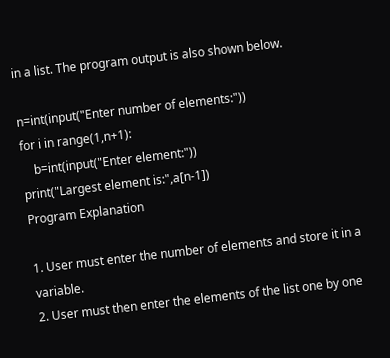in a list. The program output is also shown below.

n=int(input("Enter number of elements:"))
for i in range(1,n+1):
    b=int(input("Enter element:"))
print("Largest element is:",a[n-1])
Program Explanation

1. User must enter the number of elements and store it in a variable.
2. User must then enter the elements of the list one by one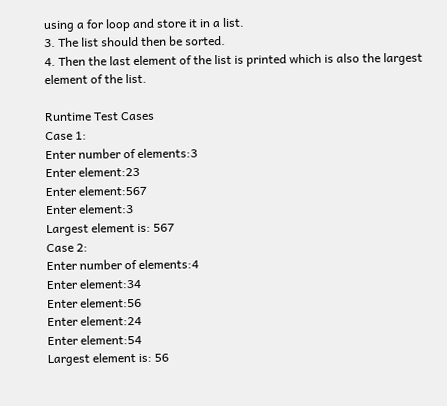using a for loop and store it in a list.
3. The list should then be sorted.
4. Then the last element of the list is printed which is also the largest element of the list.

Runtime Test Cases
Case 1:
Enter number of elements:3
Enter element:23
Enter element:567
Enter element:3
Largest element is: 567
Case 2:
Enter number of elements:4
Enter element:34
Enter element:56
Enter element:24
Enter element:54
Largest element is: 56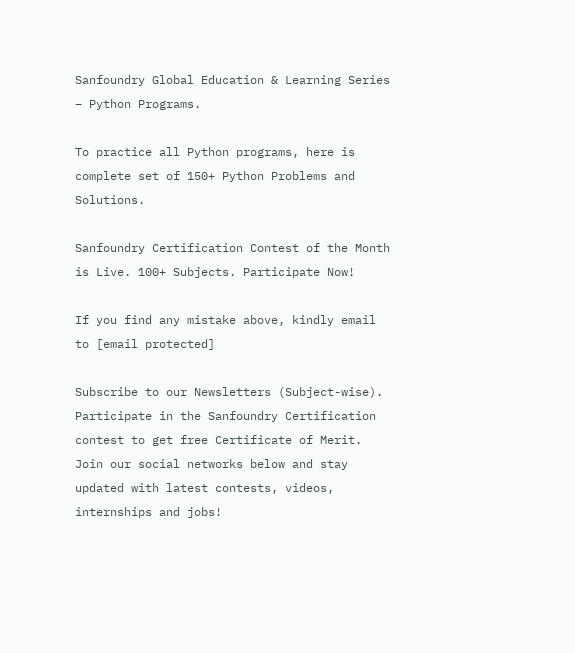Sanfoundry Global Education & Learning Series – Python Programs.

To practice all Python programs, here is complete set of 150+ Python Problems and Solutions.

Sanfoundry Certification Contest of the Month is Live. 100+ Subjects. Participate Now!

If you find any mistake above, kindly email to [email protected]

Subscribe to our Newsletters (Subject-wise). Participate in the Sanfoundry Certification contest to get free Certificate of Merit. Join our social networks below and stay updated with latest contests, videos, internships and jobs!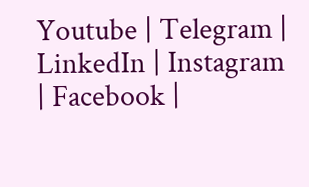Youtube | Telegram | LinkedIn | Instagram | Facebook |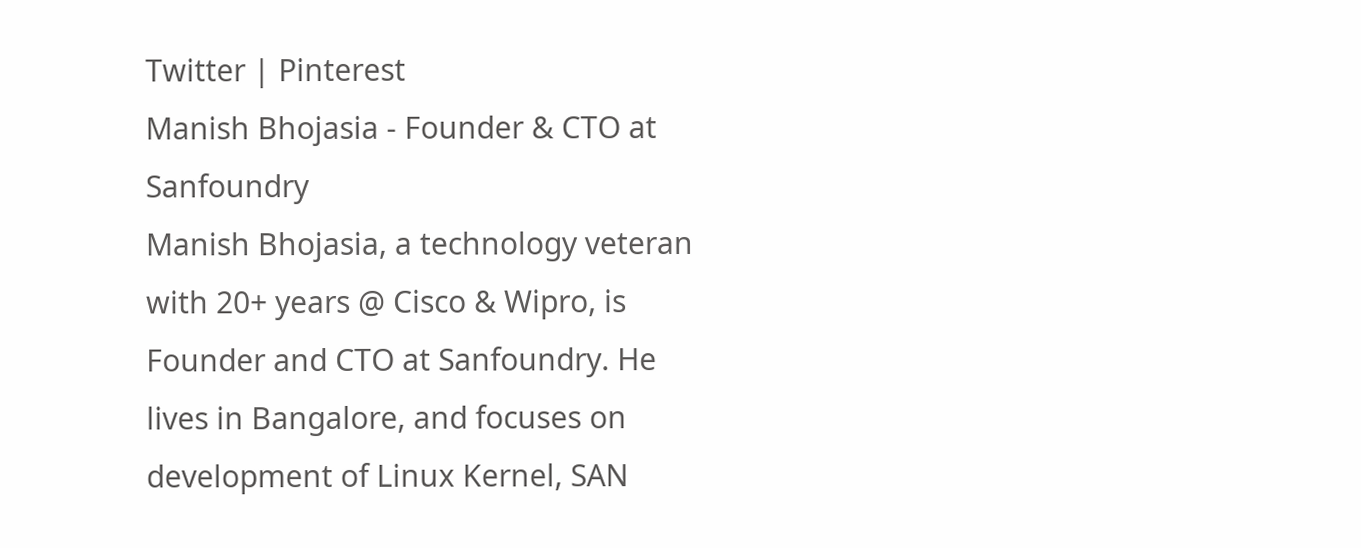Twitter | Pinterest
Manish Bhojasia - Founder & CTO at Sanfoundry
Manish Bhojasia, a technology veteran with 20+ years @ Cisco & Wipro, is Founder and CTO at Sanfoundry. He lives in Bangalore, and focuses on development of Linux Kernel, SAN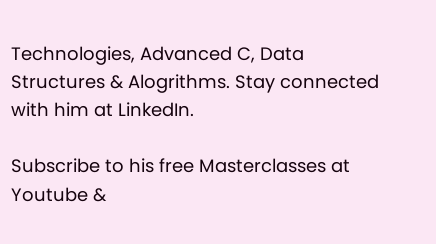Technologies, Advanced C, Data Structures & Alogrithms. Stay connected with him at LinkedIn.

Subscribe to his free Masterclasses at Youtube &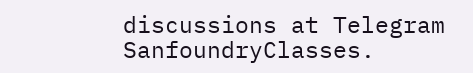discussions at Telegram SanfoundryClasses.